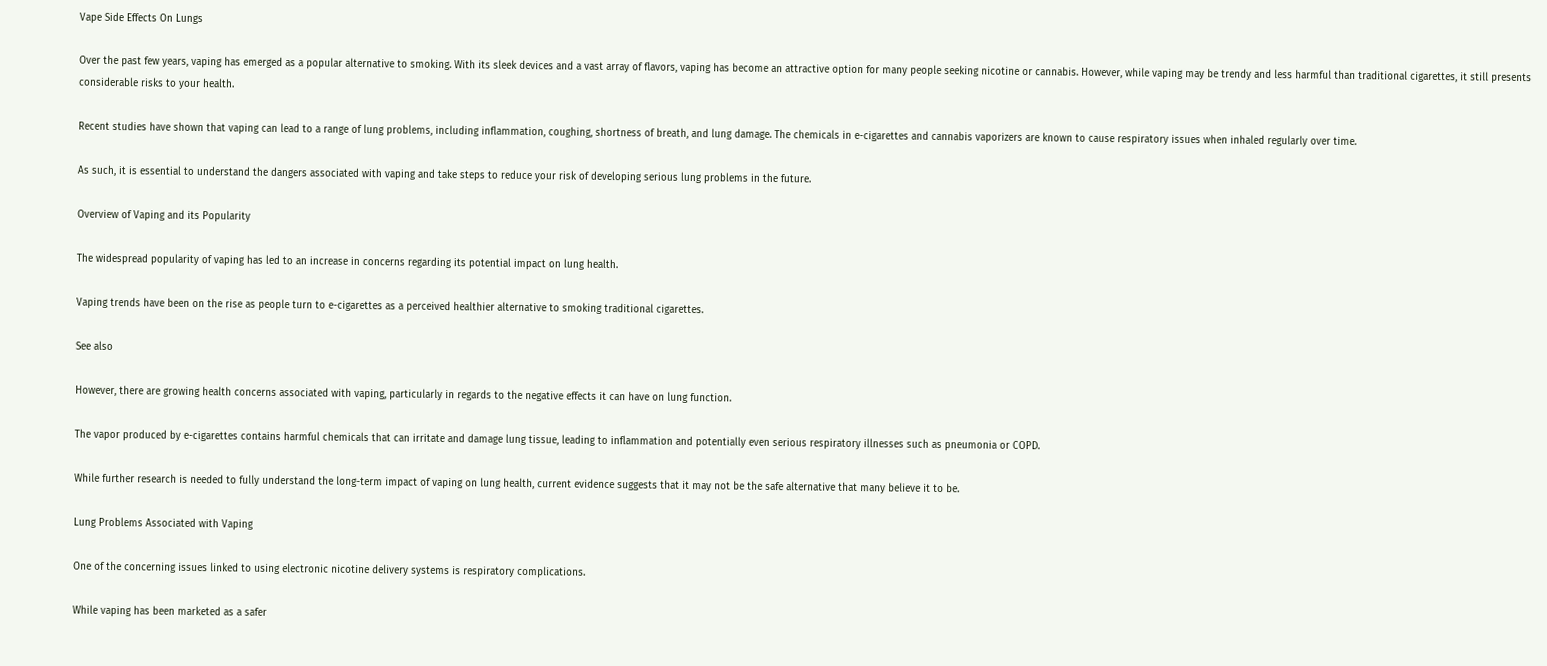Vape Side Effects On Lungs

Over the past few years, vaping has emerged as a popular alternative to smoking. With its sleek devices and a vast array of flavors, vaping has become an attractive option for many people seeking nicotine or cannabis. However, while vaping may be trendy and less harmful than traditional cigarettes, it still presents considerable risks to your health.

Recent studies have shown that vaping can lead to a range of lung problems, including inflammation, coughing, shortness of breath, and lung damage. The chemicals in e-cigarettes and cannabis vaporizers are known to cause respiratory issues when inhaled regularly over time.

As such, it is essential to understand the dangers associated with vaping and take steps to reduce your risk of developing serious lung problems in the future.

Overview of Vaping and its Popularity

The widespread popularity of vaping has led to an increase in concerns regarding its potential impact on lung health.

Vaping trends have been on the rise as people turn to e-cigarettes as a perceived healthier alternative to smoking traditional cigarettes.

See also

However, there are growing health concerns associated with vaping, particularly in regards to the negative effects it can have on lung function.

The vapor produced by e-cigarettes contains harmful chemicals that can irritate and damage lung tissue, leading to inflammation and potentially even serious respiratory illnesses such as pneumonia or COPD.

While further research is needed to fully understand the long-term impact of vaping on lung health, current evidence suggests that it may not be the safe alternative that many believe it to be.

Lung Problems Associated with Vaping

One of the concerning issues linked to using electronic nicotine delivery systems is respiratory complications.

While vaping has been marketed as a safer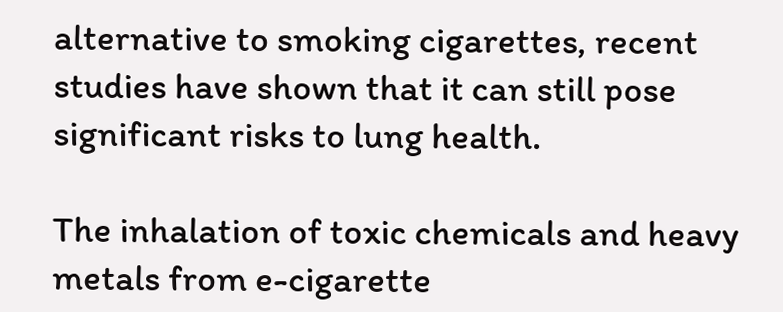alternative to smoking cigarettes, recent studies have shown that it can still pose significant risks to lung health.

The inhalation of toxic chemicals and heavy metals from e-cigarette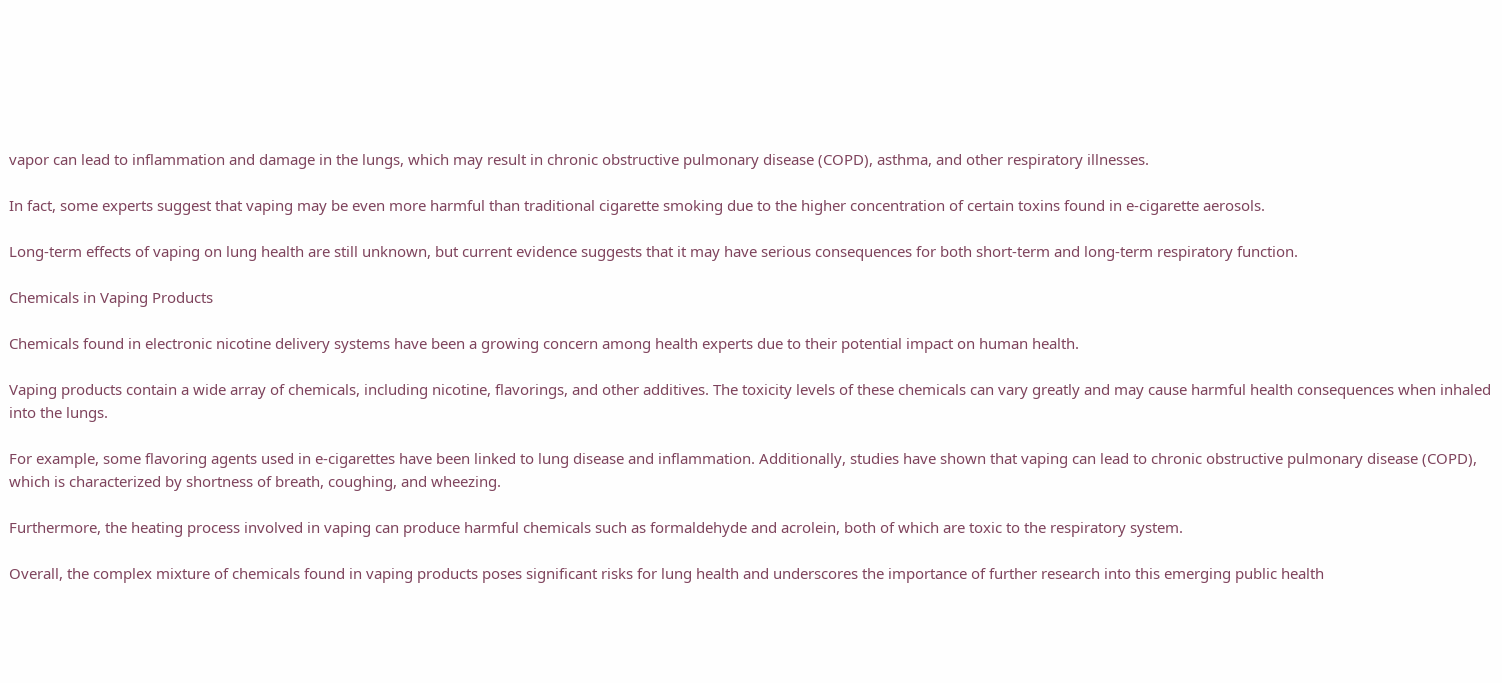vapor can lead to inflammation and damage in the lungs, which may result in chronic obstructive pulmonary disease (COPD), asthma, and other respiratory illnesses.

In fact, some experts suggest that vaping may be even more harmful than traditional cigarette smoking due to the higher concentration of certain toxins found in e-cigarette aerosols.

Long-term effects of vaping on lung health are still unknown, but current evidence suggests that it may have serious consequences for both short-term and long-term respiratory function.

Chemicals in Vaping Products

Chemicals found in electronic nicotine delivery systems have been a growing concern among health experts due to their potential impact on human health.

Vaping products contain a wide array of chemicals, including nicotine, flavorings, and other additives. The toxicity levels of these chemicals can vary greatly and may cause harmful health consequences when inhaled into the lungs.

For example, some flavoring agents used in e-cigarettes have been linked to lung disease and inflammation. Additionally, studies have shown that vaping can lead to chronic obstructive pulmonary disease (COPD), which is characterized by shortness of breath, coughing, and wheezing.

Furthermore, the heating process involved in vaping can produce harmful chemicals such as formaldehyde and acrolein, both of which are toxic to the respiratory system.

Overall, the complex mixture of chemicals found in vaping products poses significant risks for lung health and underscores the importance of further research into this emerging public health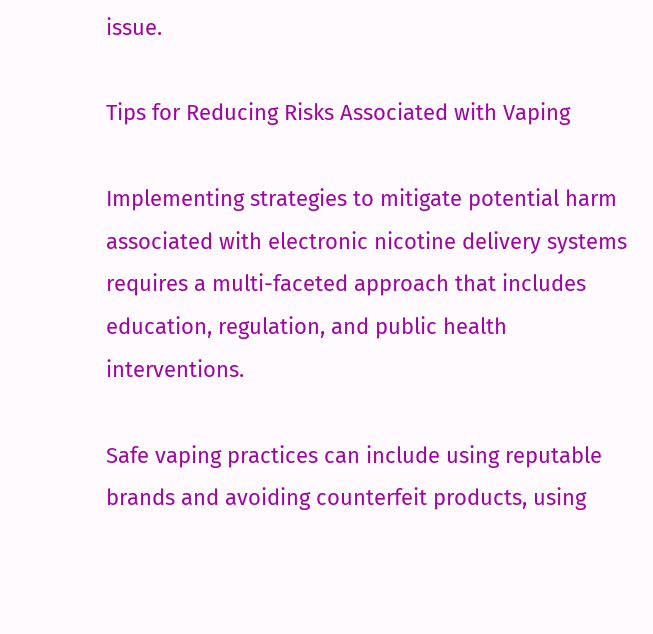issue.

Tips for Reducing Risks Associated with Vaping

Implementing strategies to mitigate potential harm associated with electronic nicotine delivery systems requires a multi-faceted approach that includes education, regulation, and public health interventions.

Safe vaping practices can include using reputable brands and avoiding counterfeit products, using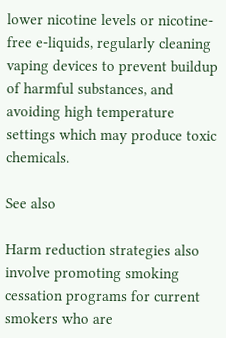lower nicotine levels or nicotine-free e-liquids, regularly cleaning vaping devices to prevent buildup of harmful substances, and avoiding high temperature settings which may produce toxic chemicals.

See also

Harm reduction strategies also involve promoting smoking cessation programs for current smokers who are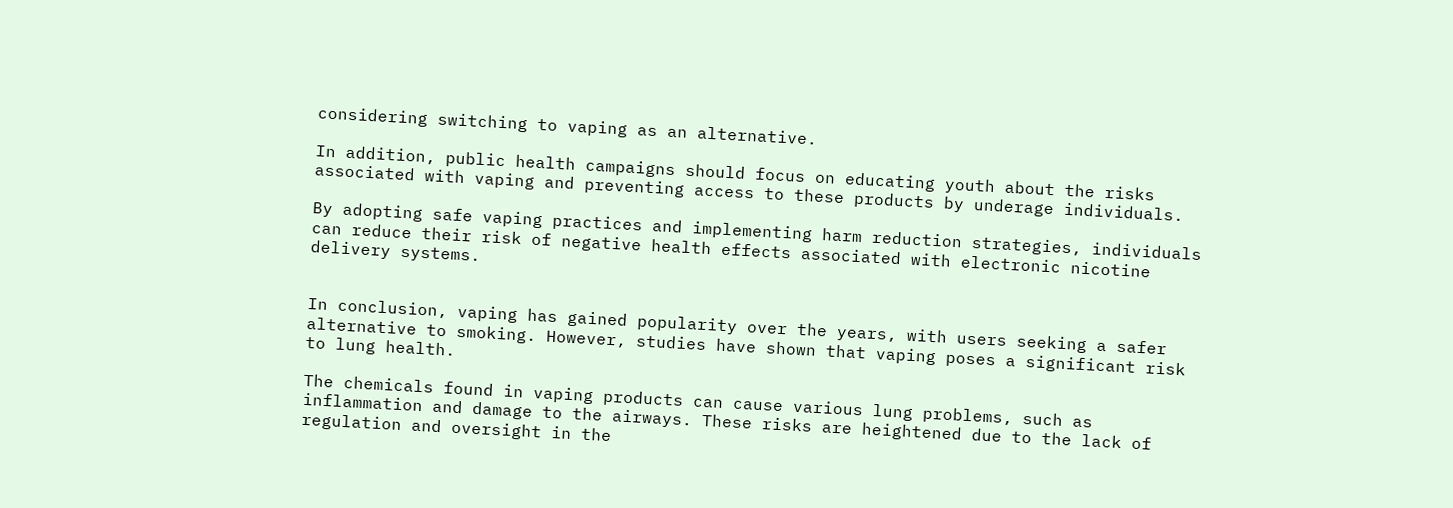considering switching to vaping as an alternative.

In addition, public health campaigns should focus on educating youth about the risks associated with vaping and preventing access to these products by underage individuals.

By adopting safe vaping practices and implementing harm reduction strategies, individuals can reduce their risk of negative health effects associated with electronic nicotine delivery systems.


In conclusion, vaping has gained popularity over the years, with users seeking a safer alternative to smoking. However, studies have shown that vaping poses a significant risk to lung health.

The chemicals found in vaping products can cause various lung problems, such as inflammation and damage to the airways. These risks are heightened due to the lack of regulation and oversight in the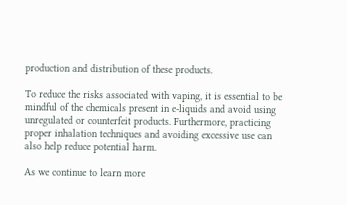production and distribution of these products.

To reduce the risks associated with vaping, it is essential to be mindful of the chemicals present in e-liquids and avoid using unregulated or counterfeit products. Furthermore, practicing proper inhalation techniques and avoiding excessive use can also help reduce potential harm.

As we continue to learn more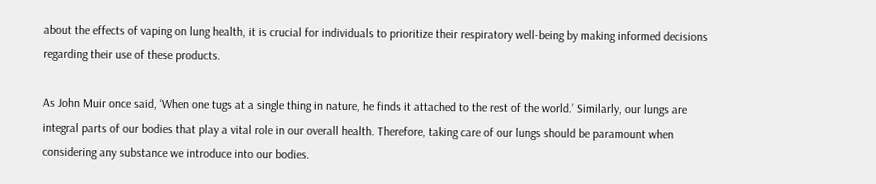about the effects of vaping on lung health, it is crucial for individuals to prioritize their respiratory well-being by making informed decisions regarding their use of these products.

As John Muir once said, ‘When one tugs at a single thing in nature, he finds it attached to the rest of the world.’ Similarly, our lungs are integral parts of our bodies that play a vital role in our overall health. Therefore, taking care of our lungs should be paramount when considering any substance we introduce into our bodies.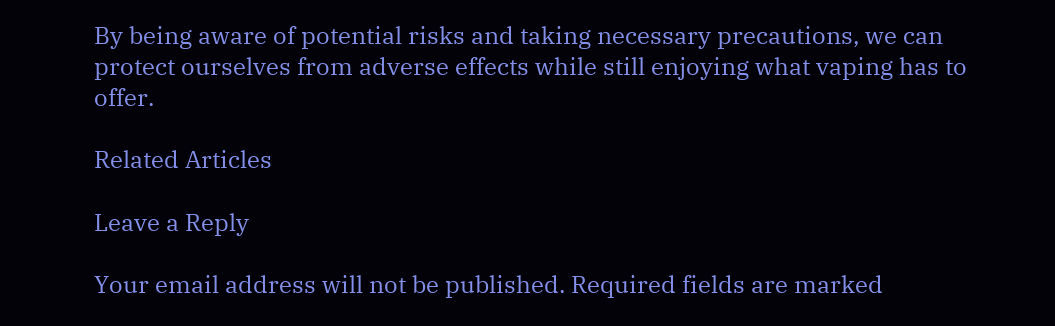By being aware of potential risks and taking necessary precautions, we can protect ourselves from adverse effects while still enjoying what vaping has to offer.

Related Articles

Leave a Reply

Your email address will not be published. Required fields are marked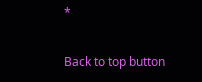*

Back to top button